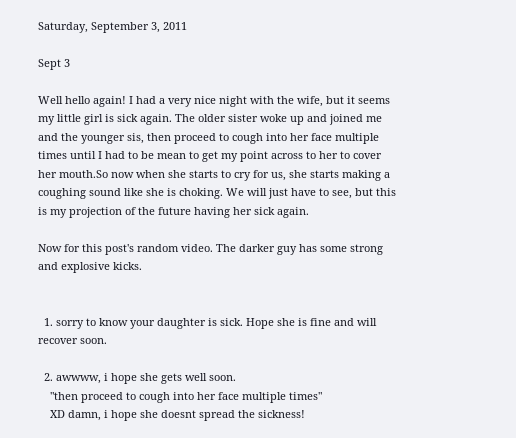Saturday, September 3, 2011

Sept 3

Well hello again! I had a very nice night with the wife, but it seems my little girl is sick again. The older sister woke up and joined me and the younger sis, then proceed to cough into her face multiple times until I had to be mean to get my point across to her to cover her mouth.So now when she starts to cry for us, she starts making a coughing sound like she is choking. We will just have to see, but this is my projection of the future having her sick again.

Now for this post's random video. The darker guy has some strong and explosive kicks.


  1. sorry to know your daughter is sick. Hope she is fine and will recover soon.

  2. awwww, i hope she gets well soon.
    "then proceed to cough into her face multiple times"
    XD damn, i hope she doesnt spread the sickness!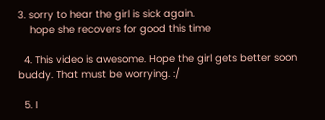3. sorry to hear the girl is sick again.
    hope she recovers for good this time

  4. This video is awesome. Hope the girl gets better soon buddy. That must be worrying. :/

  5. I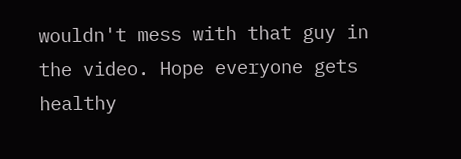wouldn't mess with that guy in the video. Hope everyone gets healthy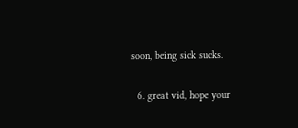soon, being sick sucks.

  6. great vid, hope your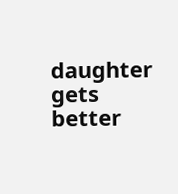daughter gets better